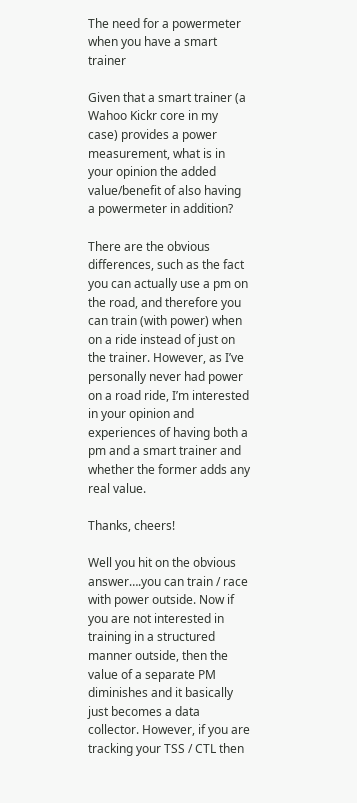The need for a powermeter when you have a smart trainer

Given that a smart trainer (a Wahoo Kickr core in my case) provides a power measurement, what is in your opinion the added value/benefit of also having a powermeter in addition?

There are the obvious differences, such as the fact you can actually use a pm on the road, and therefore you can train (with power) when on a ride instead of just on the trainer. However, as I’ve personally never had power on a road ride, I’m interested in your opinion and experiences of having both a pm and a smart trainer and whether the former adds any real value.

Thanks, cheers!

Well you hit on the obvious answer….you can train / race with power outside. Now if you are not interested in training in a structured manner outside, then the value of a separate PM diminishes and it basically just becomes a data collector. However, if you are tracking your TSS / CTL then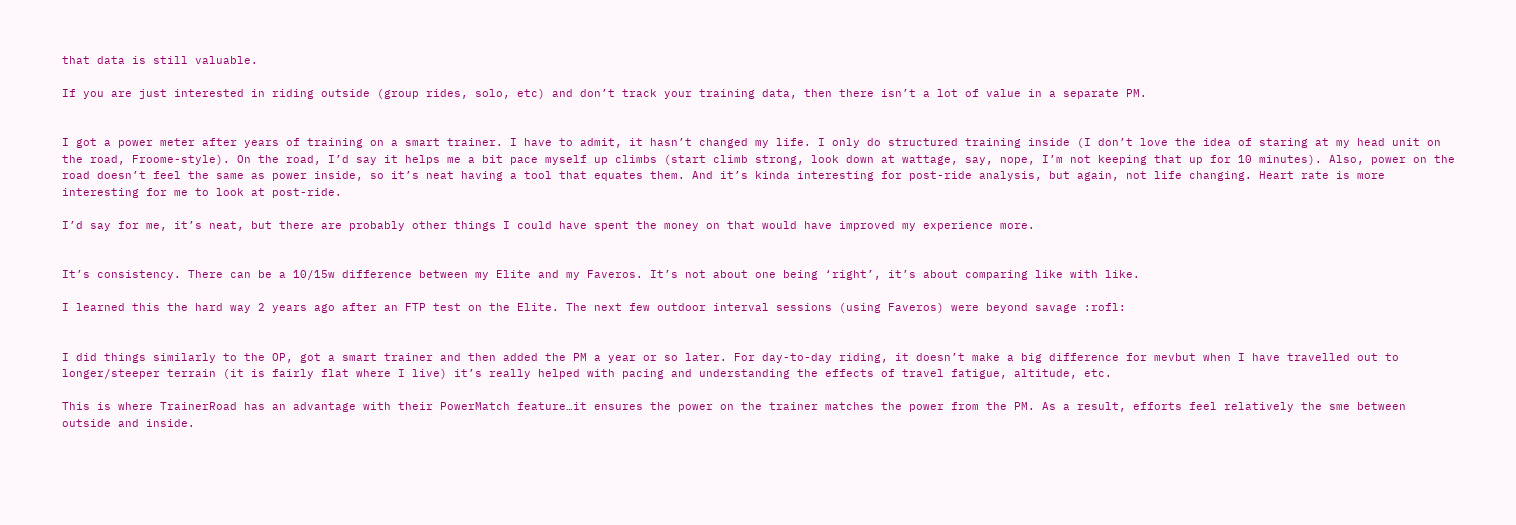that data is still valuable.

If you are just interested in riding outside (group rides, solo, etc) and don’t track your training data, then there isn’t a lot of value in a separate PM.


I got a power meter after years of training on a smart trainer. I have to admit, it hasn’t changed my life. I only do structured training inside (I don’t love the idea of staring at my head unit on the road, Froome-style). On the road, I’d say it helps me a bit pace myself up climbs (start climb strong, look down at wattage, say, nope, I’m not keeping that up for 10 minutes). Also, power on the road doesn’t feel the same as power inside, so it’s neat having a tool that equates them. And it’s kinda interesting for post-ride analysis, but again, not life changing. Heart rate is more interesting for me to look at post-ride.

I’d say for me, it’s neat, but there are probably other things I could have spent the money on that would have improved my experience more.


It’s consistency. There can be a 10/15w difference between my Elite and my Faveros. It’s not about one being ‘right’, it’s about comparing like with like.

I learned this the hard way 2 years ago after an FTP test on the Elite. The next few outdoor interval sessions (using Faveros) were beyond savage :rofl:


I did things similarly to the OP, got a smart trainer and then added the PM a year or so later. For day-to-day riding, it doesn’t make a big difference for mevbut when I have travelled out to longer/steeper terrain (it is fairly flat where I live) it’s really helped with pacing and understanding the effects of travel fatigue, altitude, etc.

This is where TrainerRoad has an advantage with their PowerMatch feature…it ensures the power on the trainer matches the power from the PM. As a result, efforts feel relatively the sme between outside and inside.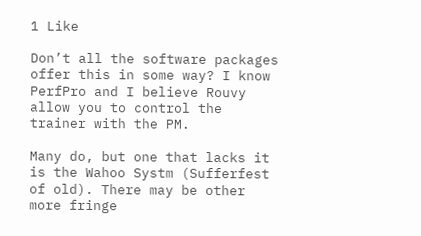1 Like

Don’t all the software packages offer this in some way? I know PerfPro and I believe Rouvy allow you to control the trainer with the PM.

Many do, but one that lacks it is the Wahoo Systm (Sufferfest of old). There may be other more fringe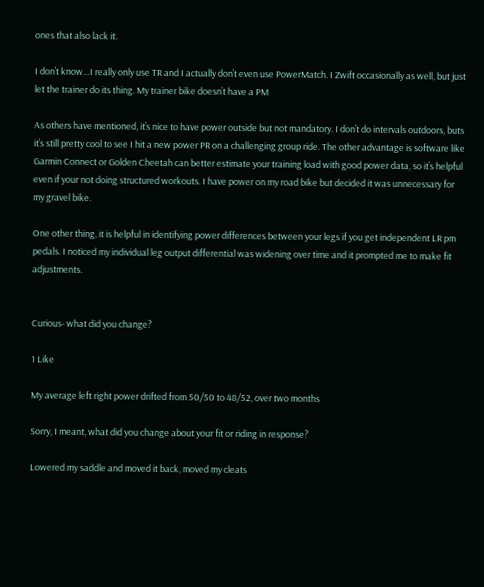ones that also lack it.

I don’t know…I really only use TR and I actually don’t even use PowerMatch. I Zwift occasionally as well, but just let the trainer do its thing. My trainer bike doesn’t have a PM

As others have mentioned, it’s nice to have power outside but not mandatory. I don’t do intervals outdoors, buts it’s still pretty cool to see I hit a new power PR on a challenging group ride. The other advantage is software like Garmin Connect or Golden Cheetah can better estimate your training load with good power data, so it’s helpful even if your not doing structured workouts. I have power on my road bike but decided it was unnecessary for my gravel bike.

One other thing, it is helpful in identifying power differences between your legs if you get independent LR pm pedals. I noticed my individual leg output differential was widening over time and it prompted me to make fit adjustments.


Curious- what did you change?

1 Like

My average left right power drifted from 50/50 to 48/52, over two months

Sorry, I meant, what did you change about your fit or riding in response?

Lowered my saddle and moved it back, moved my cleats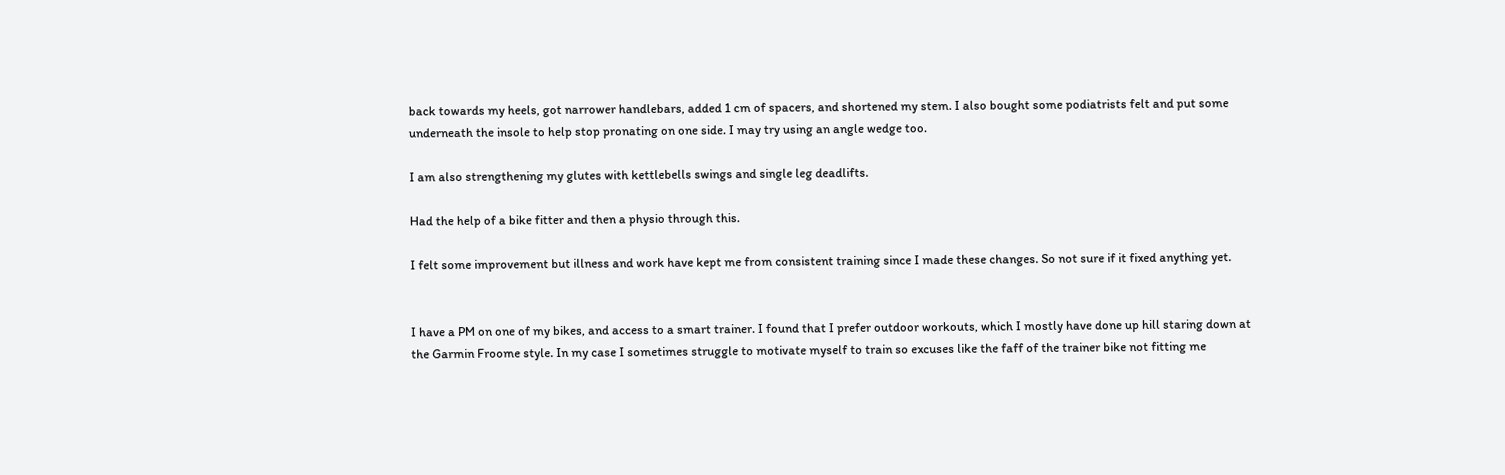back towards my heels, got narrower handlebars, added 1 cm of spacers, and shortened my stem. I also bought some podiatrists felt and put some underneath the insole to help stop pronating on one side. I may try using an angle wedge too.

I am also strengthening my glutes with kettlebells swings and single leg deadlifts.

Had the help of a bike fitter and then a physio through this.

I felt some improvement but illness and work have kept me from consistent training since I made these changes. So not sure if it fixed anything yet.


I have a PM on one of my bikes, and access to a smart trainer. I found that I prefer outdoor workouts, which I mostly have done up hill staring down at the Garmin Froome style. In my case I sometimes struggle to motivate myself to train so excuses like the faff of the trainer bike not fitting me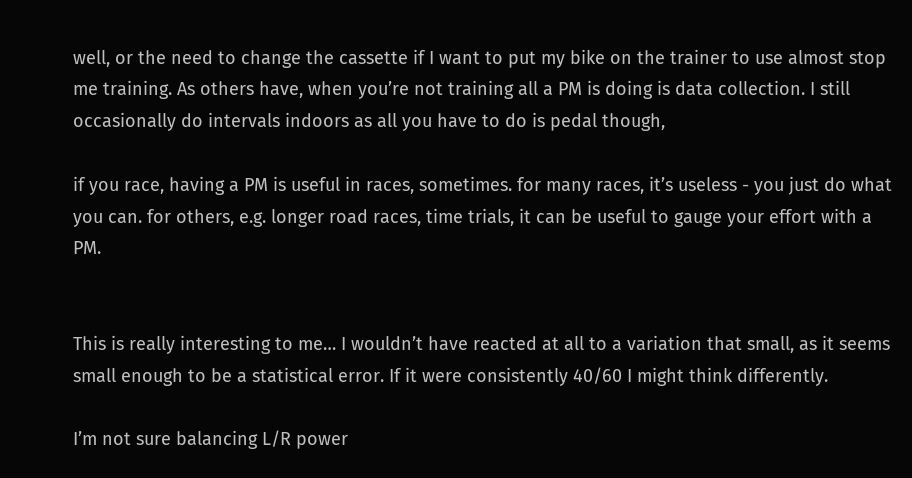well, or the need to change the cassette if I want to put my bike on the trainer to use almost stop me training. As others have, when you’re not training all a PM is doing is data collection. I still occasionally do intervals indoors as all you have to do is pedal though,

if you race, having a PM is useful in races, sometimes. for many races, it’s useless - you just do what you can. for others, e.g. longer road races, time trials, it can be useful to gauge your effort with a PM.


This is really interesting to me… I wouldn’t have reacted at all to a variation that small, as it seems small enough to be a statistical error. If it were consistently 40/60 I might think differently.

I’m not sure balancing L/R power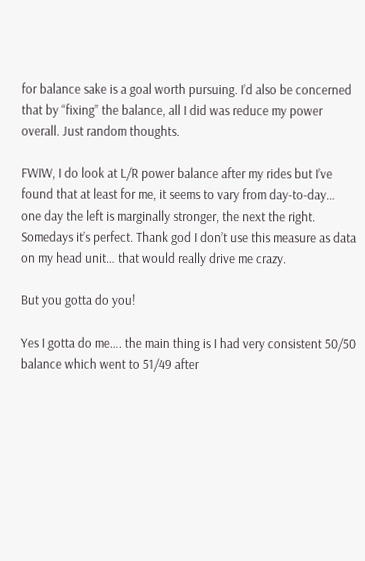for balance sake is a goal worth pursuing. I’d also be concerned that by “fixing” the balance, all I did was reduce my power overall. Just random thoughts.

FWIW, I do look at L/R power balance after my rides but I’ve found that at least for me, it seems to vary from day-to-day… one day the left is marginally stronger, the next the right. Somedays it’s perfect. Thank god I don’t use this measure as data on my head unit… that would really drive me crazy.

But you gotta do you!

Yes I gotta do me…. the main thing is I had very consistent 50/50 balance which went to 51/49 after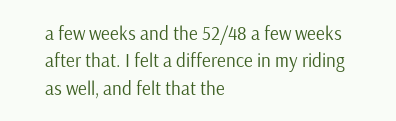a few weeks and the 52/48 a few weeks after that. I felt a difference in my riding as well, and felt that the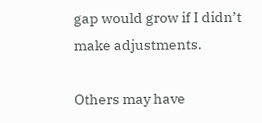gap would grow if I didn’t make adjustments.

Others may have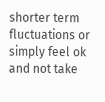shorter term fluctuations or simply feel ok and not take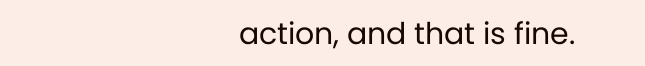action, and that is fine.